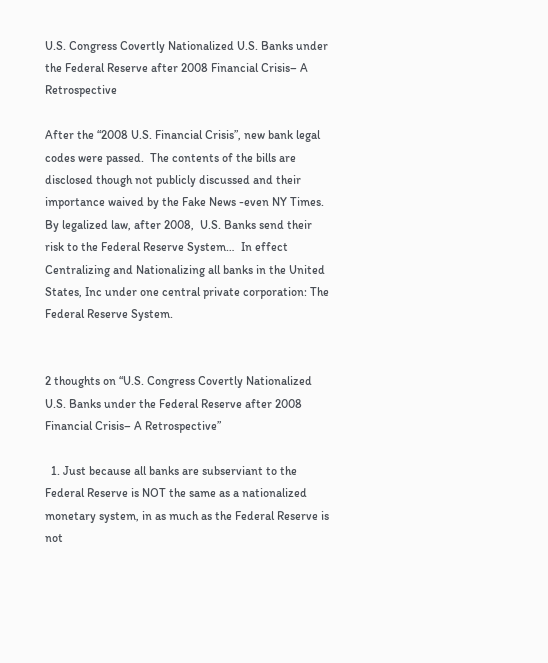U.S. Congress Covertly Nationalized U.S. Banks under the Federal Reserve after 2008 Financial Crisis– A Retrospective

After the “2008 U.S. Financial Crisis”, new bank legal codes were passed.  The contents of the bills are disclosed though not publicly discussed and their importance waived by the Fake News -even NY Times.  By legalized law, after 2008,  U.S. Banks send their risk to the Federal Reserve System…  In effect Centralizing and Nationalizing all banks in the United States, Inc under one central private corporation: The Federal Reserve System.


2 thoughts on “U.S. Congress Covertly Nationalized U.S. Banks under the Federal Reserve after 2008 Financial Crisis– A Retrospective”

  1. Just because all banks are subserviant to the Federal Reserve is NOT the same as a nationalized monetary system, in as much as the Federal Reserve is not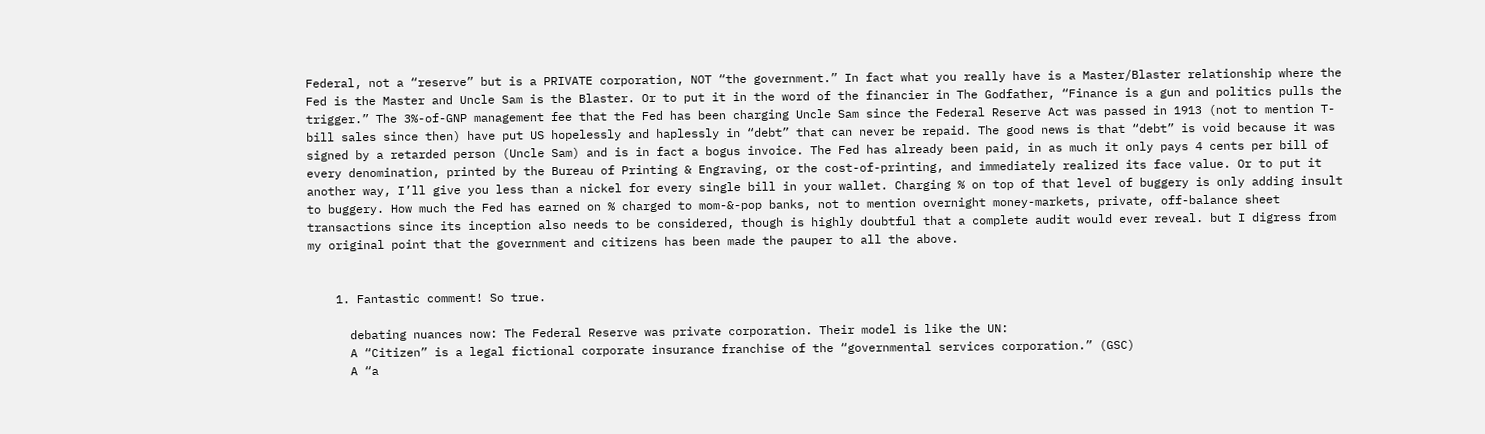Federal, not a “reserve” but is a PRIVATE corporation, NOT “the government.” In fact what you really have is a Master/Blaster relationship where the Fed is the Master and Uncle Sam is the Blaster. Or to put it in the word of the financier in The Godfather, “Finance is a gun and politics pulls the trigger.” The 3%-of-GNP management fee that the Fed has been charging Uncle Sam since the Federal Reserve Act was passed in 1913 (not to mention T-bill sales since then) have put US hopelessly and haplessly in “debt” that can never be repaid. The good news is that “debt” is void because it was signed by a retarded person (Uncle Sam) and is in fact a bogus invoice. The Fed has already been paid, in as much it only pays 4 cents per bill of every denomination, printed by the Bureau of Printing & Engraving, or the cost-of-printing, and immediately realized its face value. Or to put it another way, I’ll give you less than a nickel for every single bill in your wallet. Charging % on top of that level of buggery is only adding insult to buggery. How much the Fed has earned on % charged to mom-&-pop banks, not to mention overnight money-markets, private, off-balance sheet transactions since its inception also needs to be considered, though is highly doubtful that a complete audit would ever reveal. but I digress from my original point that the government and citizens has been made the pauper to all the above.


    1. Fantastic comment! So true.

      debating nuances now: The Federal Reserve was private corporation. Their model is like the UN:
      A “Citizen” is a legal fictional corporate insurance franchise of the “governmental services corporation.” (GSC)
      A “a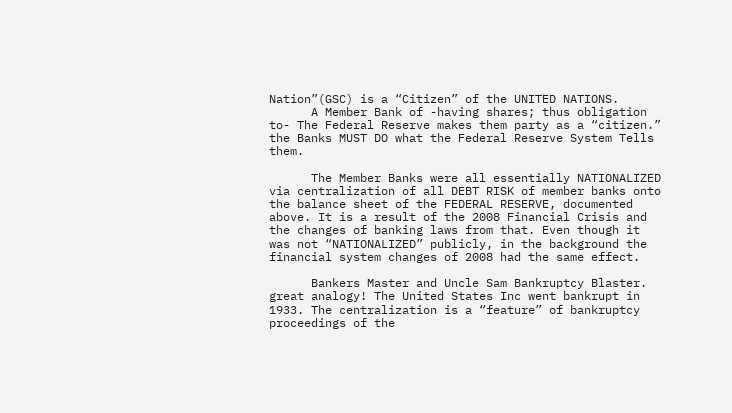Nation”(GSC) is a “Citizen” of the UNITED NATIONS.
      A Member Bank of -having shares; thus obligation to- The Federal Reserve makes them party as a “citizen.” the Banks MUST DO what the Federal Reserve System Tells them.

      The Member Banks were all essentially NATIONALIZED via centralization of all DEBT RISK of member banks onto the balance sheet of the FEDERAL RESERVE, documented above. It is a result of the 2008 Financial Crisis and the changes of banking laws from that. Even though it was not “NATIONALIZED” publicly, in the background the financial system changes of 2008 had the same effect.

      Bankers Master and Uncle Sam Bankruptcy Blaster. great analogy! The United States Inc went bankrupt in 1933. The centralization is a “feature” of bankruptcy proceedings of the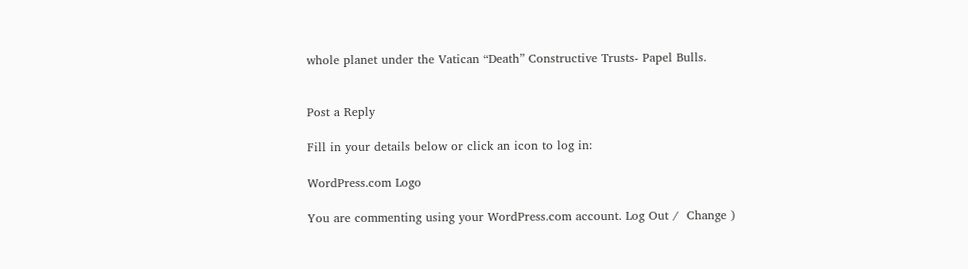whole planet under the Vatican “Death” Constructive Trusts- Papel Bulls.


Post a Reply

Fill in your details below or click an icon to log in:

WordPress.com Logo

You are commenting using your WordPress.com account. Log Out /  Change )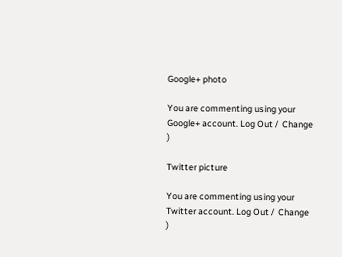Google+ photo

You are commenting using your Google+ account. Log Out /  Change )

Twitter picture

You are commenting using your Twitter account. Log Out /  Change )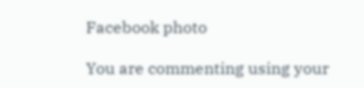Facebook photo

You are commenting using your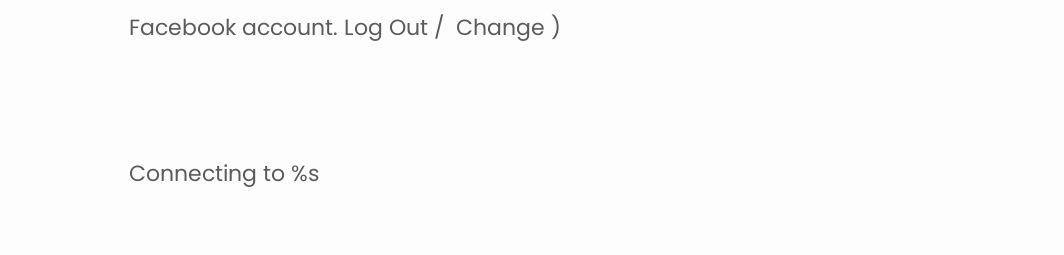Facebook account. Log Out /  Change )


Connecting to %s